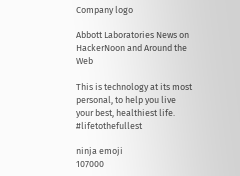Company logo

Abbott Laboratories News on
HackerNoon and Around the Web

This is technology at its most personal, to help you live your best, healthiest life. #lifetothefullest

ninja emoji
107000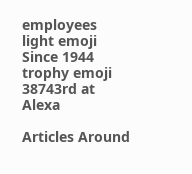employees
light emoji
Since 1944
trophy emoji
38743rd at Alexa

Articles Around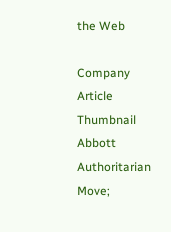the Web

Company Article Thumbnail
Abbott Authoritarian Move;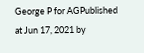George P for AGPublished at Jun 17, 2021 by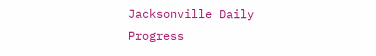Jacksonville Daily Progress